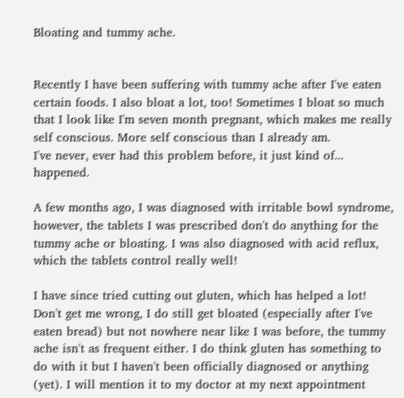Bloating and tummy ache.


Recently I have been suffering with tummy ache after I've eaten certain foods. I also bloat a lot, too! Sometimes I bloat so much that I look like I'm seven month pregnant, which makes me really self conscious. More self conscious than I already am.
I've never, ever had this problem before, it just kind of... happened.

A few months ago, I was diagnosed with irritable bowl syndrome, however, the tablets I was prescribed don't do anything for the tummy ache or bloating. I was also diagnosed with acid reflux, which the tablets control really well!

I have since tried cutting out gluten, which has helped a lot! Don't get me wrong, I do still get bloated (especially after I've eaten bread) but not nowhere near like I was before, the tummy ache isn't as frequent either. I do think gluten has something to do with it but I haven't been officially diagnosed or anything (yet). I will mention it to my doctor at my next appointment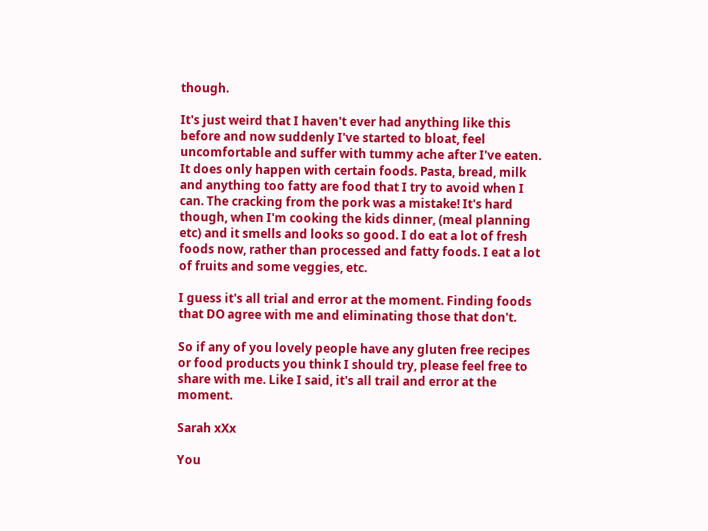though.

It's just weird that I haven't ever had anything like this before and now suddenly I've started to bloat, feel uncomfortable and suffer with tummy ache after I've eaten. It does only happen with certain foods. Pasta, bread, milk and anything too fatty are food that I try to avoid when I can. The cracking from the pork was a mistake! It's hard though, when I'm cooking the kids dinner, (meal planning etc) and it smells and looks so good. I do eat a lot of fresh foods now, rather than processed and fatty foods. I eat a lot of fruits and some veggies, etc.

I guess it's all trial and error at the moment. Finding foods that DO agree with me and eliminating those that don't.

So if any of you lovely people have any gluten free recipes or food products you think I should try, please feel free to share with me. Like I said, it's all trail and error at the moment.

Sarah xXx

You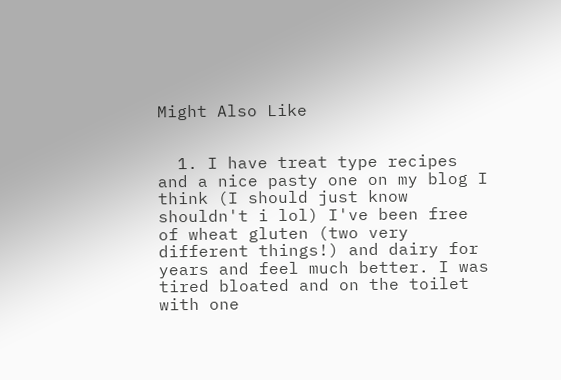Might Also Like


  1. I have treat type recipes and a nice pasty one on my blog I think (I should just know shouldn't i lol) I've been free of wheat gluten (two very different things!) and dairy for years and feel much better. I was tired bloated and on the toilet with one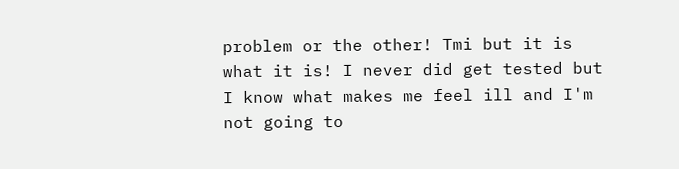problem or the other! Tmi but it is what it is! I never did get tested but I know what makes me feel ill and I'm not going to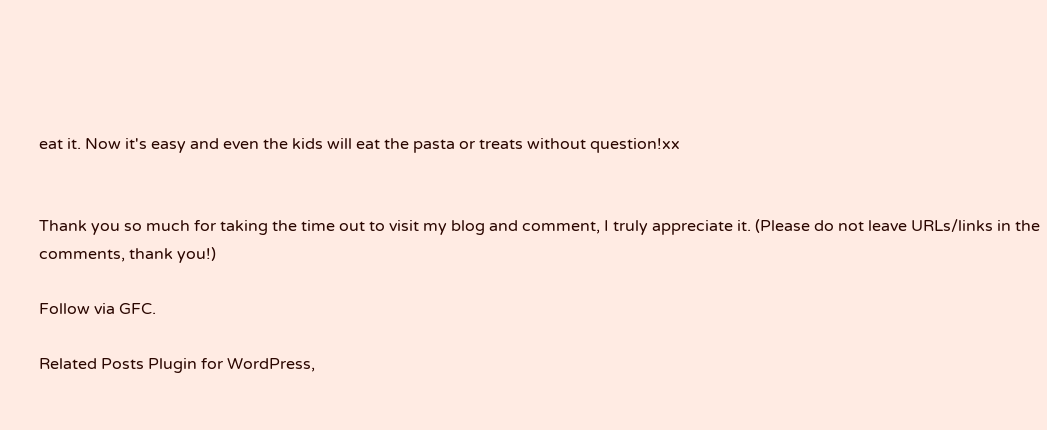eat it. Now it's easy and even the kids will eat the pasta or treats without question!xx


Thank you so much for taking the time out to visit my blog and comment, I truly appreciate it. (Please do not leave URLs/links in the comments, thank you!)

Follow via GFC.

Related Posts Plugin for WordPress,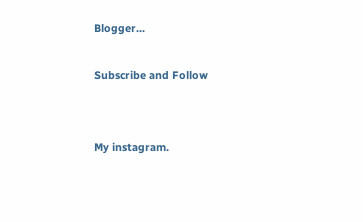Blogger...

Subscribe and Follow


My instagram.